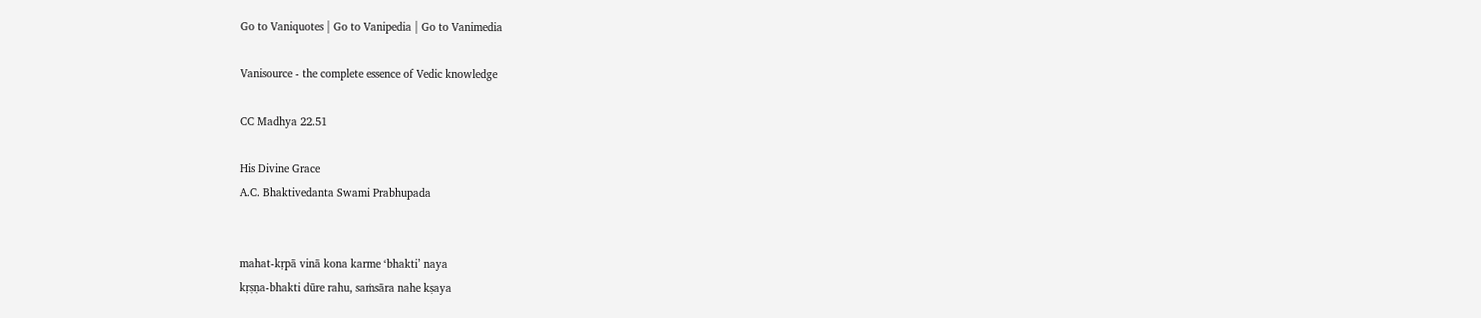Go to Vaniquotes | Go to Vanipedia | Go to Vanimedia

Vanisource - the complete essence of Vedic knowledge

CC Madhya 22.51

His Divine Grace
A.C. Bhaktivedanta Swami Prabhupada


mahat-kṛpā vinā kona karme ‘bhakti’ naya
kṛṣṇa-bhakti dūre rahu, saṁsāra nahe kṣaya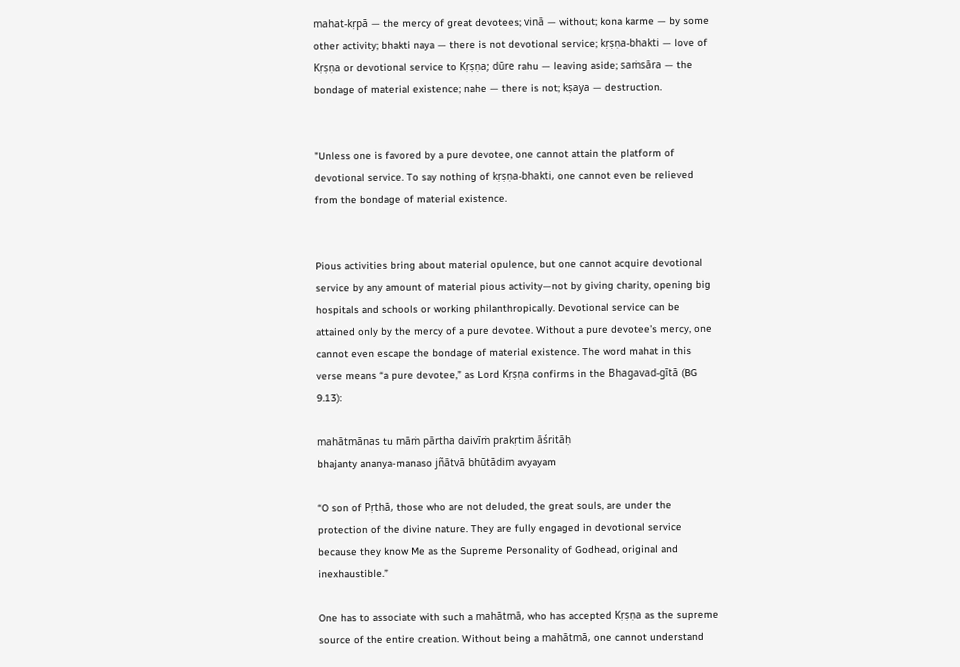mahat-kṛpā — the mercy of great devotees; vinā — without; kona karme — by some other activity; bhakti naya — there is not devotional service; kṛṣṇa-bhakti — love of Kṛṣṇa or devotional service to Kṛṣṇa; dūre rahu — leaving aside; saṁsāra — the bondage of material existence; nahe — there is not; kṣaya — destruction.


"Unless one is favored by a pure devotee, one cannot attain the platform of devotional service. To say nothing of kṛṣṇa-bhakti, one cannot even be relieved from the bondage of material existence.


Pious activities bring about material opulence, but one cannot acquire devotional service by any amount of material pious activity—not by giving charity, opening big hospitals and schools or working philanthropically. Devotional service can be attained only by the mercy of a pure devotee. Without a pure devotee’s mercy, one cannot even escape the bondage of material existence. The word mahat in this verse means “a pure devotee,” as Lord Kṛṣṇa confirms in the Bhagavad-gītā (BG 9.13):

mahātmānas tu māṁ pārtha daivīṁ prakṛtim āśritāḥ
bhajanty ananya-manaso jñātvā bhūtādim avyayam

“O son of Pṛthā, those who are not deluded, the great souls, are under the protection of the divine nature. They are fully engaged in devotional service because they know Me as the Supreme Personality of Godhead, original and inexhaustible.”

One has to associate with such a mahātmā, who has accepted Kṛṣṇa as the supreme source of the entire creation. Without being a mahātmā, one cannot understand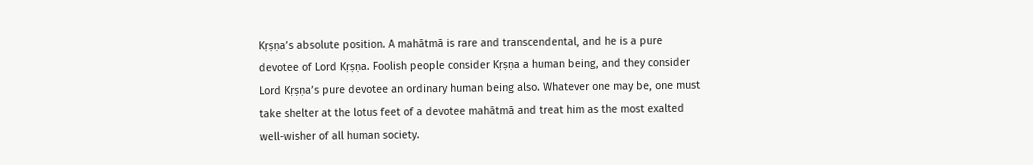Kṛṣṇa’s absolute position. A mahātmā is rare and transcendental, and he is a pure devotee of Lord Kṛṣṇa. Foolish people consider Kṛṣṇa a human being, and they consider Lord Kṛṣṇa’s pure devotee an ordinary human being also. Whatever one may be, one must take shelter at the lotus feet of a devotee mahātmā and treat him as the most exalted well-wisher of all human society.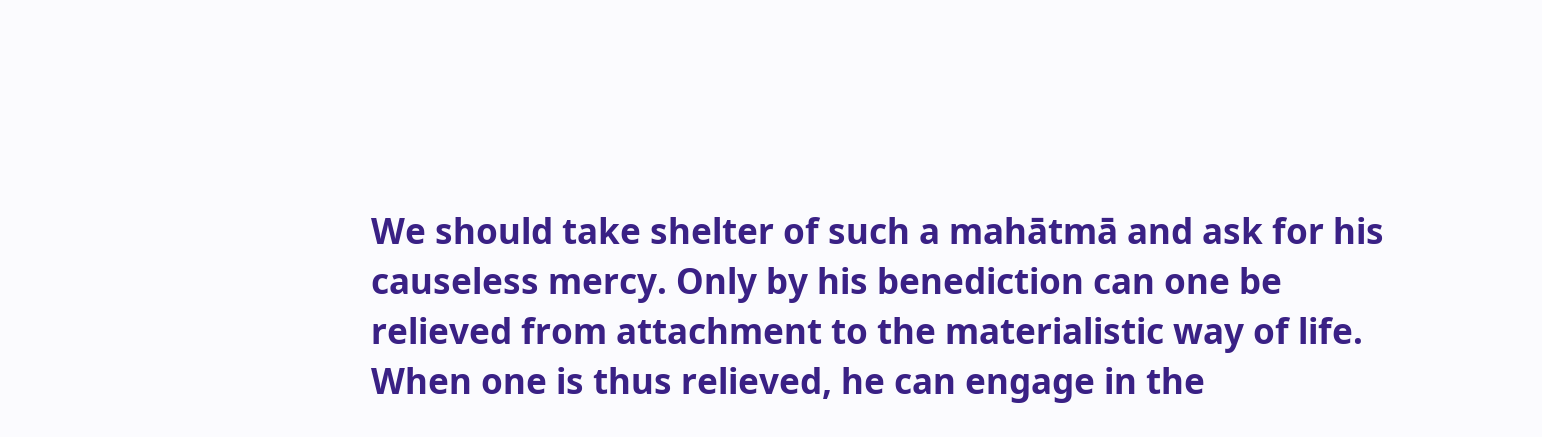We should take shelter of such a mahātmā and ask for his causeless mercy. Only by his benediction can one be relieved from attachment to the materialistic way of life. When one is thus relieved, he can engage in the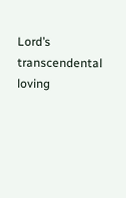Lord’s transcendental loving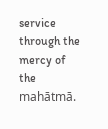service through the mercy of the mahātmā.